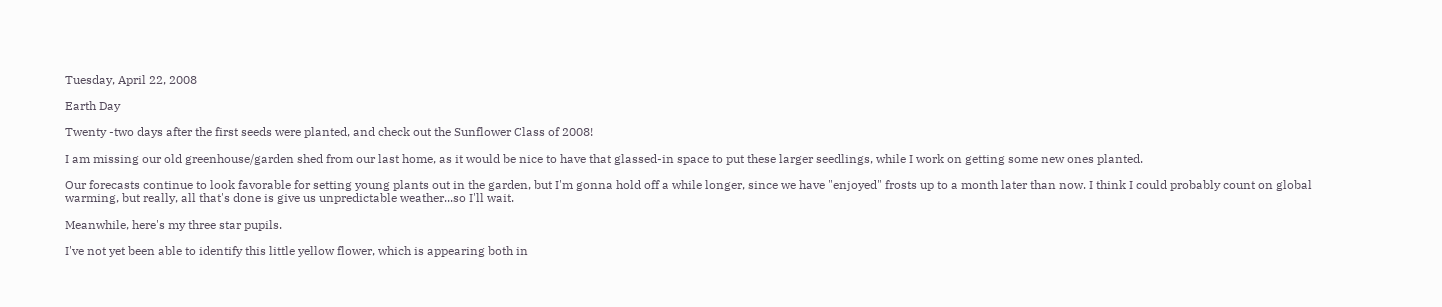Tuesday, April 22, 2008

Earth Day

Twenty -two days after the first seeds were planted, and check out the Sunflower Class of 2008!

I am missing our old greenhouse/garden shed from our last home, as it would be nice to have that glassed-in space to put these larger seedlings, while I work on getting some new ones planted.

Our forecasts continue to look favorable for setting young plants out in the garden, but I'm gonna hold off a while longer, since we have "enjoyed" frosts up to a month later than now. I think I could probably count on global warming, but really, all that's done is give us unpredictable weather...so I'll wait.

Meanwhile, here's my three star pupils.

I've not yet been able to identify this little yellow flower, which is appearing both in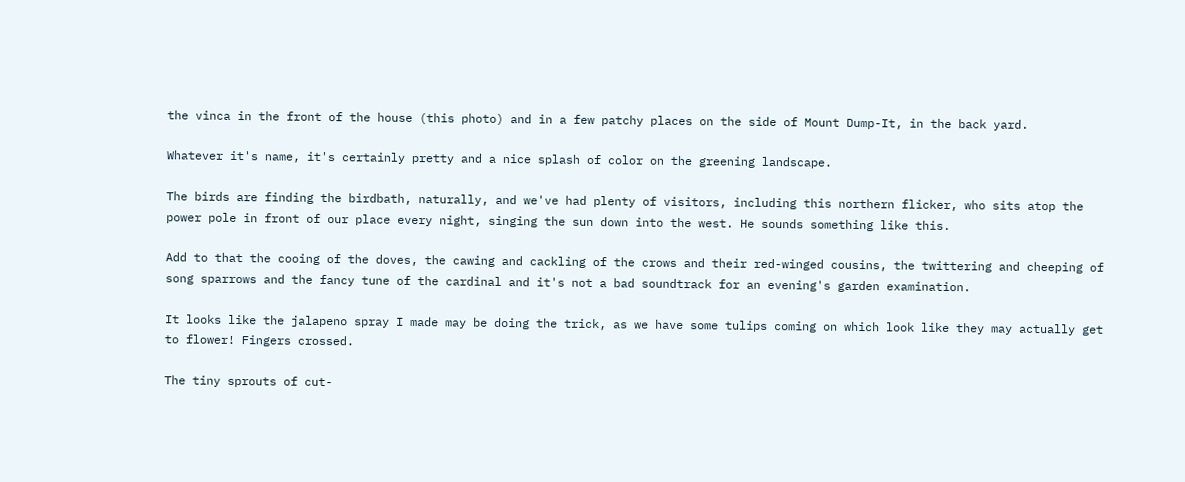the vinca in the front of the house (this photo) and in a few patchy places on the side of Mount Dump-It, in the back yard.

Whatever it's name, it's certainly pretty and a nice splash of color on the greening landscape.

The birds are finding the birdbath, naturally, and we've had plenty of visitors, including this northern flicker, who sits atop the power pole in front of our place every night, singing the sun down into the west. He sounds something like this.

Add to that the cooing of the doves, the cawing and cackling of the crows and their red-winged cousins, the twittering and cheeping of song sparrows and the fancy tune of the cardinal and it's not a bad soundtrack for an evening's garden examination.

It looks like the jalapeno spray I made may be doing the trick, as we have some tulips coming on which look like they may actually get to flower! Fingers crossed.

The tiny sprouts of cut-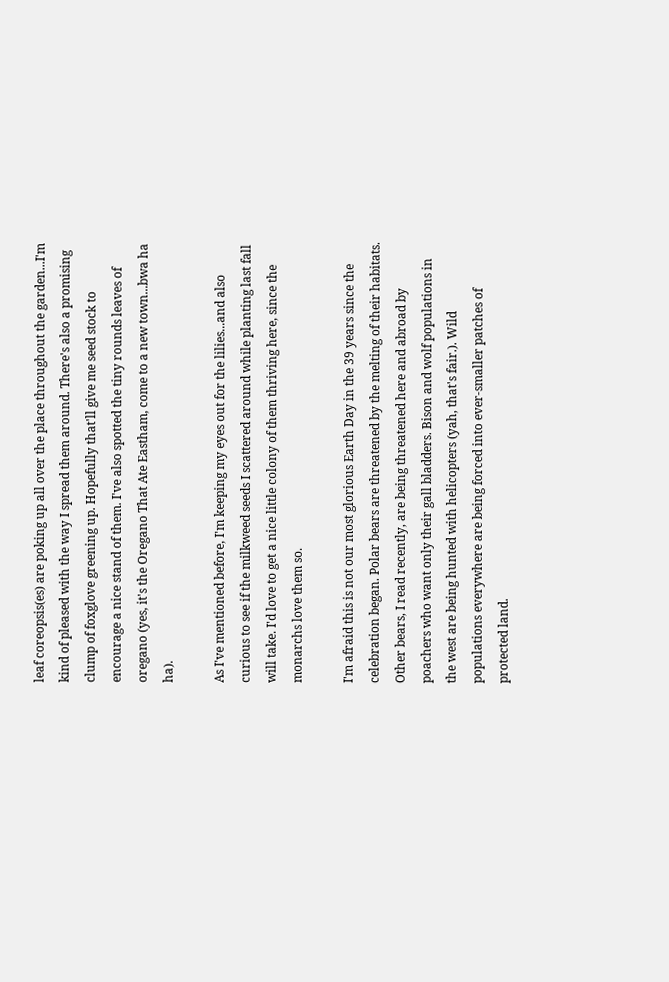leaf coreopsis(es) are poking up all over the place throughout the garden...I'm kind of pleased with the way I spread them around. There's also a promising clump of foxglove greening up. Hopefully that'll give me seed stock to encourage a nice stand of them. I've also spotted the tiny rounds leaves of oregano (yes, it's the Oregano That Ate Eastham, come to a new town...bwa ha ha).

As I've mentioned before, I'm keeping my eyes out for the lilies...and also curious to see if the milkweed seeds I scattered around while planting last fall will take. I'd love to get a nice little colony of them thriving here, since the monarchs love them so.

I'm afraid this is not our most glorious Earth Day in the 39 years since the celebration began. Polar bears are threatened by the melting of their habitats. Other bears, I read recently, are being threatened here and abroad by poachers who want only their gall bladders. Bison and wolf populations in the west are being hunted with helicopters (yah, that's fair.). Wild populations everywhere are being forced into ever-smaller patches of protected land.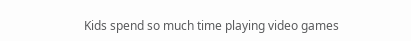Kids spend so much time playing video games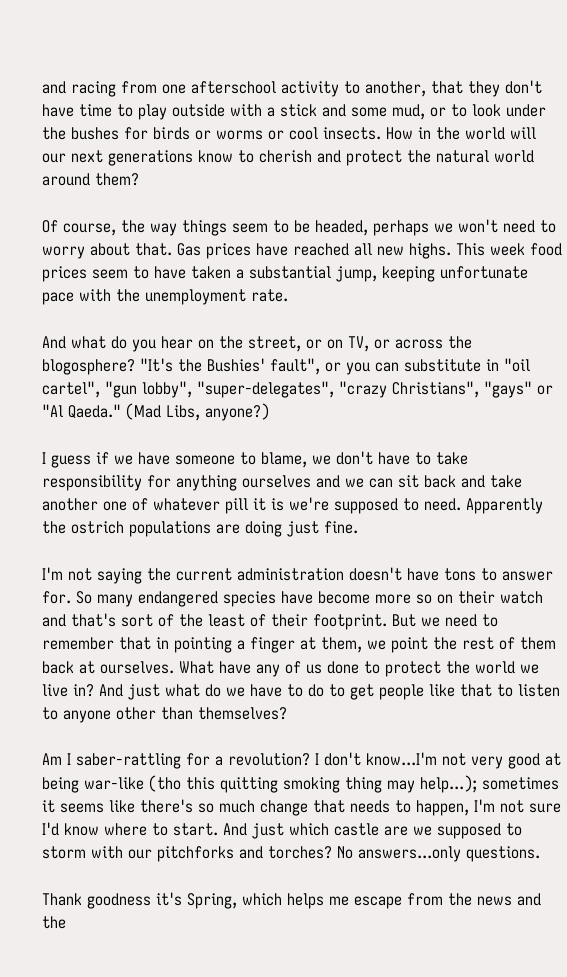and racing from one afterschool activity to another, that they don't have time to play outside with a stick and some mud, or to look under the bushes for birds or worms or cool insects. How in the world will our next generations know to cherish and protect the natural world around them?

Of course, the way things seem to be headed, perhaps we won't need to worry about that. Gas prices have reached all new highs. This week food prices seem to have taken a substantial jump, keeping unfortunate pace with the unemployment rate.

And what do you hear on the street, or on TV, or across the blogosphere? "It's the Bushies' fault", or you can substitute in "oil cartel", "gun lobby", "super-delegates", "crazy Christians", "gays" or "Al Qaeda." (Mad Libs, anyone?)

I guess if we have someone to blame, we don't have to take responsibility for anything ourselves and we can sit back and take another one of whatever pill it is we're supposed to need. Apparently the ostrich populations are doing just fine.

I'm not saying the current administration doesn't have tons to answer for. So many endangered species have become more so on their watch and that's sort of the least of their footprint. But we need to remember that in pointing a finger at them, we point the rest of them back at ourselves. What have any of us done to protect the world we live in? And just what do we have to do to get people like that to listen to anyone other than themselves?

Am I saber-rattling for a revolution? I don't know...I'm not very good at being war-like (tho this quitting smoking thing may help...); sometimes it seems like there's so much change that needs to happen, I'm not sure I'd know where to start. And just which castle are we supposed to storm with our pitchforks and torches? No answers...only questions.

Thank goodness it's Spring, which helps me escape from the news and the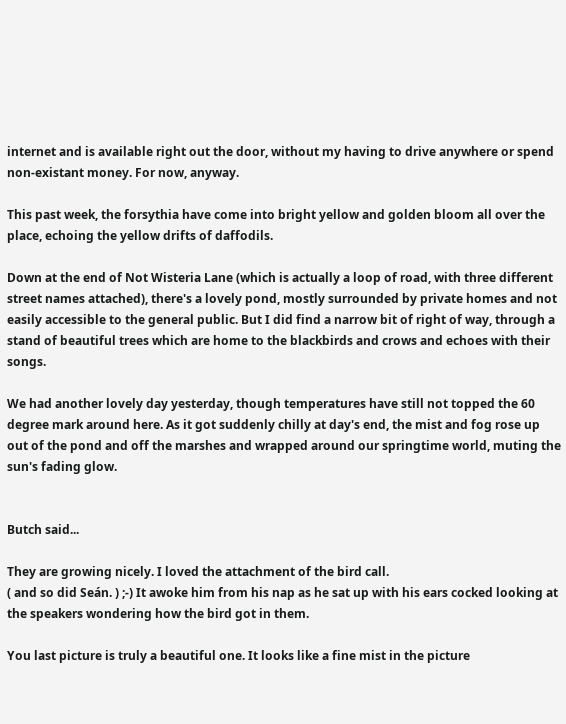internet and is available right out the door, without my having to drive anywhere or spend non-existant money. For now, anyway.

This past week, the forsythia have come into bright yellow and golden bloom all over the place, echoing the yellow drifts of daffodils.

Down at the end of Not Wisteria Lane (which is actually a loop of road, with three different street names attached), there's a lovely pond, mostly surrounded by private homes and not easily accessible to the general public. But I did find a narrow bit of right of way, through a stand of beautiful trees which are home to the blackbirds and crows and echoes with their songs.

We had another lovely day yesterday, though temperatures have still not topped the 60 degree mark around here. As it got suddenly chilly at day's end, the mist and fog rose up out of the pond and off the marshes and wrapped around our springtime world, muting the sun's fading glow.


Butch said...

They are growing nicely. I loved the attachment of the bird call.
( and so did Seán. ) ;-) It awoke him from his nap as he sat up with his ears cocked looking at the speakers wondering how the bird got in them.

You last picture is truly a beautiful one. It looks like a fine mist in the picture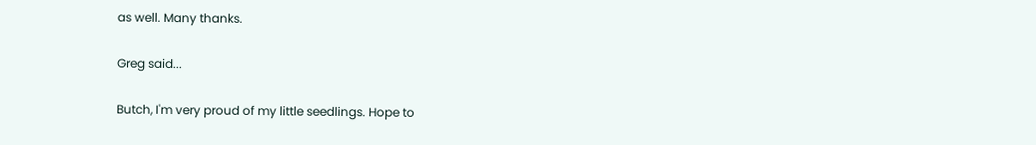as well. Many thanks.

Greg said...

Butch, I'm very proud of my little seedlings. Hope to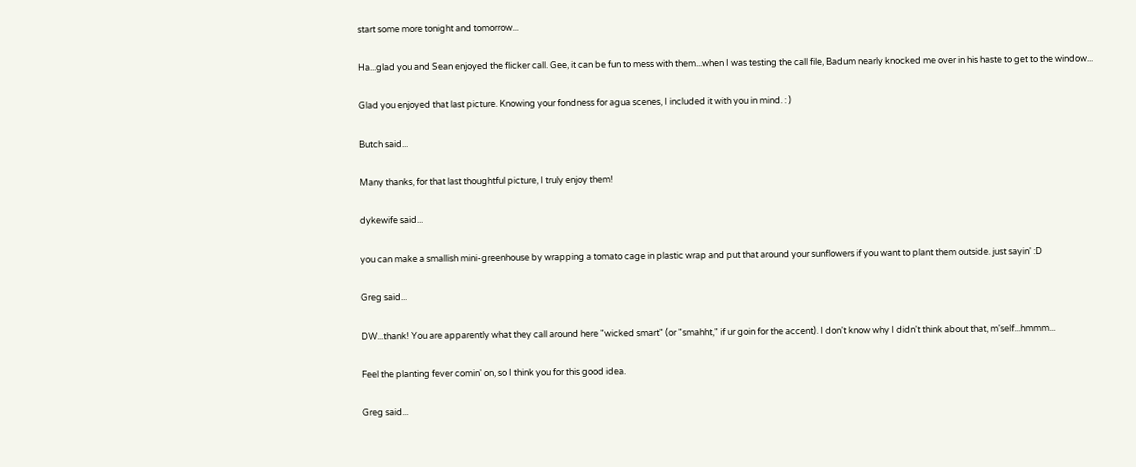start some more tonight and tomorrow...

Ha...glad you and Sean enjoyed the flicker call. Gee, it can be fun to mess with them...when I was testing the call file, Badum nearly knocked me over in his haste to get to the window...

Glad you enjoyed that last picture. Knowing your fondness for agua scenes, I included it with you in mind. : )

Butch said...

Many thanks, for that last thoughtful picture, I truly enjoy them!

dykewife said...

you can make a smallish mini-greenhouse by wrapping a tomato cage in plastic wrap and put that around your sunflowers if you want to plant them outside. just sayin' :D

Greg said...

DW...thank! You are apparently what they call around here "wicked smart" (or "smahht," if ur goin for the accent). I don't know why I didn't think about that, m'self...hmmm...

Feel the planting fever comin' on, so I think you for this good idea.

Greg said...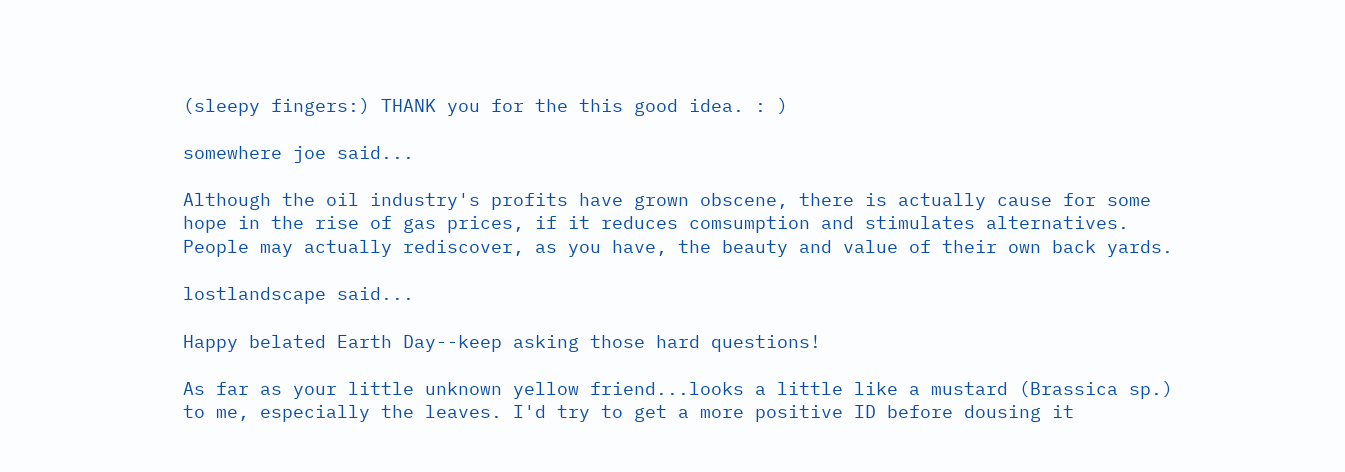(sleepy fingers:) THANK you for the this good idea. : )

somewhere joe said...

Although the oil industry's profits have grown obscene, there is actually cause for some hope in the rise of gas prices, if it reduces comsumption and stimulates alternatives. People may actually rediscover, as you have, the beauty and value of their own back yards.

lostlandscape said...

Happy belated Earth Day--keep asking those hard questions!

As far as your little unknown yellow friend...looks a little like a mustard (Brassica sp.) to me, especially the leaves. I'd try to get a more positive ID before dousing it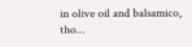in olive oil and balsamico, tho...